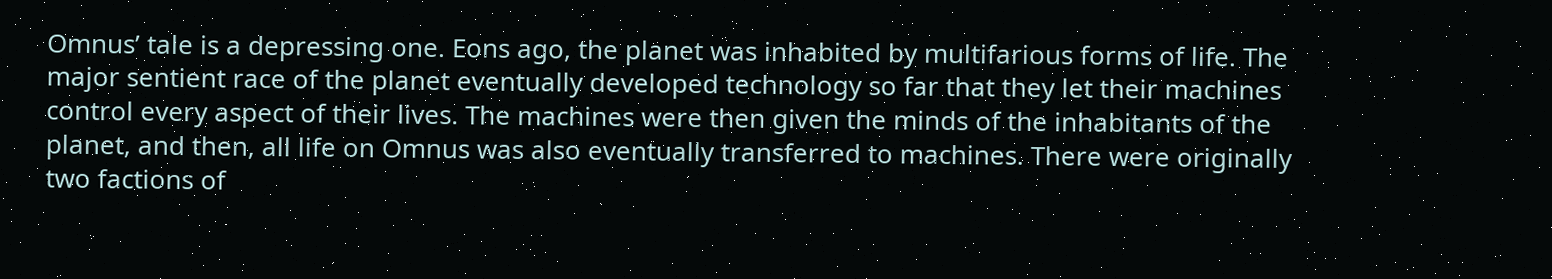Omnus’ tale is a depressing one. Eons ago, the planet was inhabited by multifarious forms of life. The major sentient race of the planet eventually developed technology so far that they let their machines control every aspect of their lives. The machines were then given the minds of the inhabitants of the planet, and then, all life on Omnus was also eventually transferred to machines. There were originally two factions of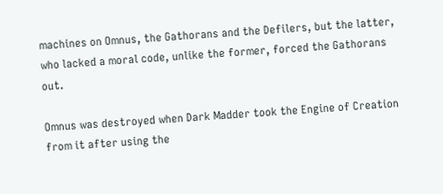machines on Omnus, the Gathorans and the Defilers, but the latter, who lacked a moral code, unlike the former, forced the Gathorans out.

Omnus was destroyed when Dark Madder took the Engine of Creation from it after using the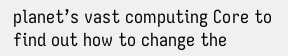planet’s vast computing Core to find out how to change the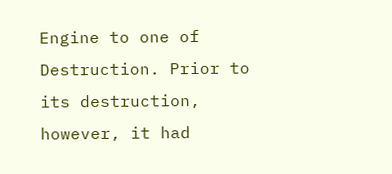Engine to one of Destruction. Prior to its destruction, however, it had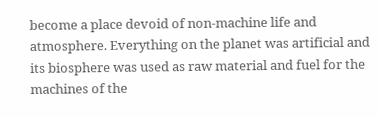become a place devoid of non-machine life and atmosphere. Everything on the planet was artificial and its biosphere was used as raw material and fuel for the machines of the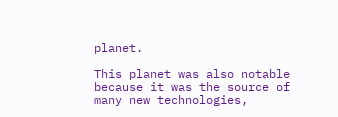planet.

This planet was also notable because it was the source of many new technologies,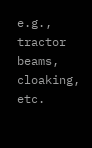e.g., tractor beams, cloaking, etc.